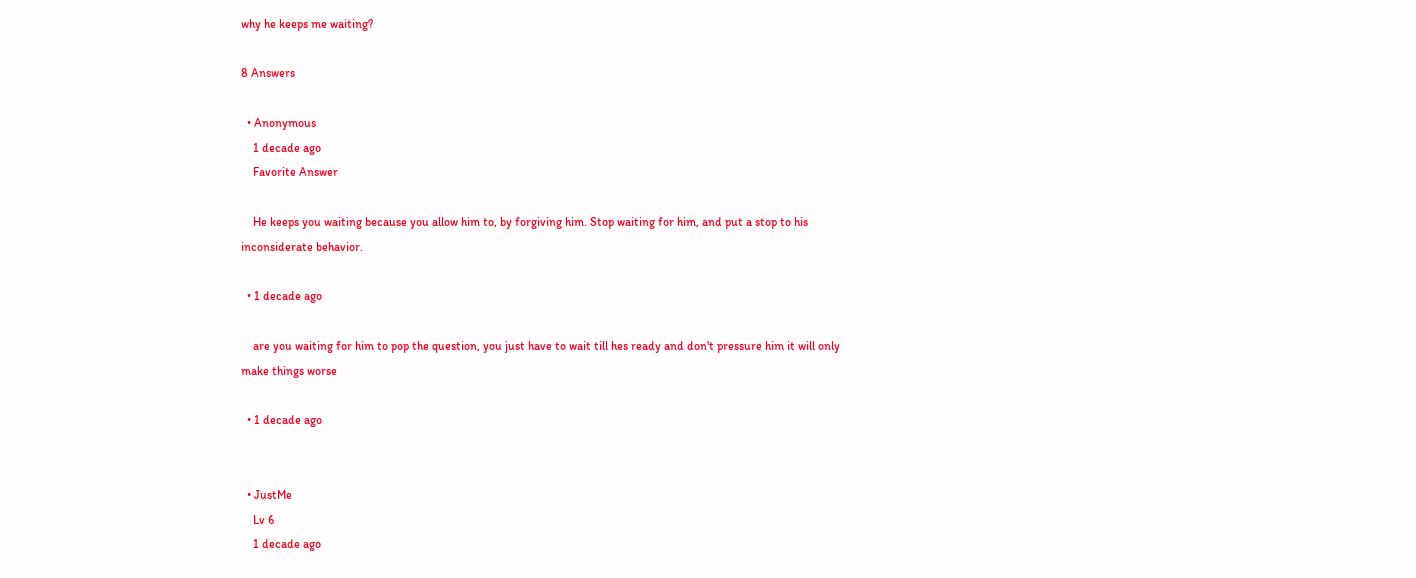why he keeps me waiting?

8 Answers

  • Anonymous
    1 decade ago
    Favorite Answer

    He keeps you waiting because you allow him to, by forgiving him. Stop waiting for him, and put a stop to his inconsiderate behavior.

  • 1 decade ago

    are you waiting for him to pop the question, you just have to wait till hes ready and don't pressure him it will only make things worse

  • 1 decade ago


  • JustMe
    Lv 6
    1 decade ago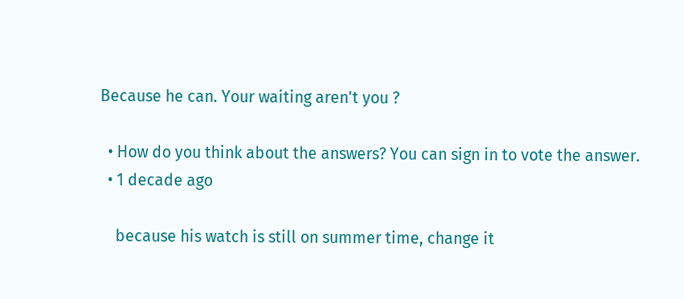Because he can. Your waiting aren't you ?

  • How do you think about the answers? You can sign in to vote the answer.
  • 1 decade ago

    because his watch is still on summer time, change it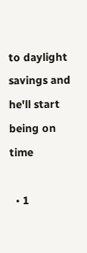to daylight savings and he'll start being on time

  • 1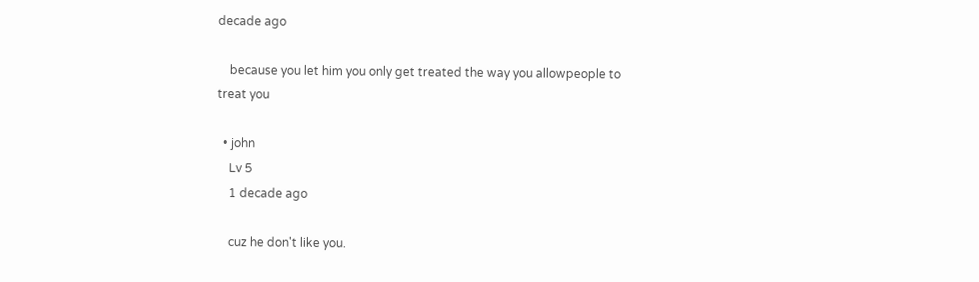decade ago

    because you let him you only get treated the way you allowpeople to treat you

  • john
    Lv 5
    1 decade ago

    cuz he don't like you.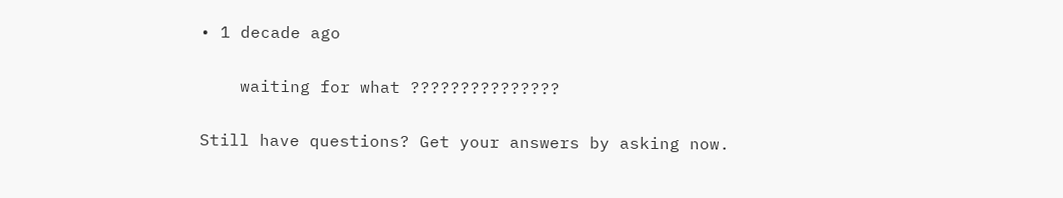• 1 decade ago

    waiting for what ???????????????

Still have questions? Get your answers by asking now.